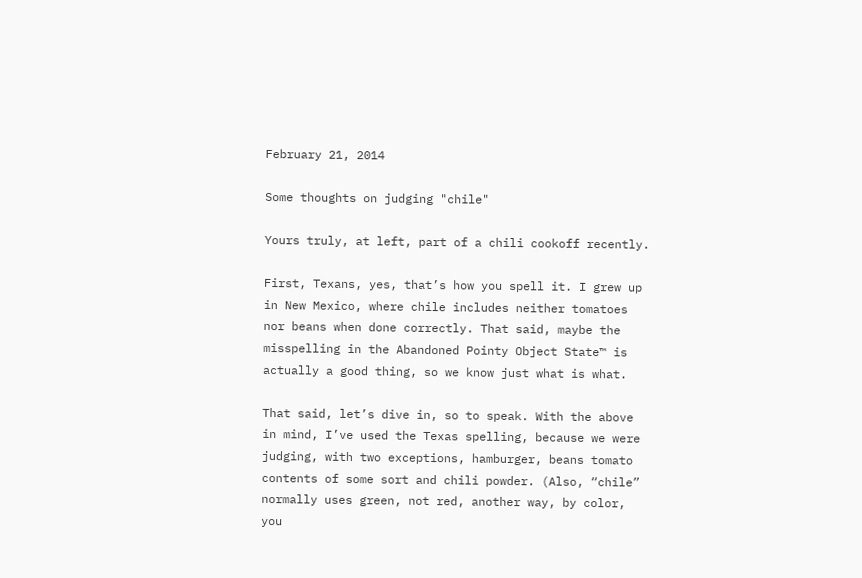February 21, 2014

Some thoughts on judging "chile"

Yours truly, at left, part of a chili cookoff recently.

First, Texans, yes, that’s how you spell it. I grew up in New Mexico, where chile includes neither tomatoes nor beans when done correctly. That said, maybe the misspelling in the Abandoned Pointy Object State™ is actually a good thing, so we know just what is what.

That said, let’s dive in, so to speak. With the above in mind, I’ve used the Texas spelling, because we were judging, with two exceptions, hamburger, beans tomato contents of some sort and chili powder. (Also, “chile” normally uses green, not red, another way, by color, you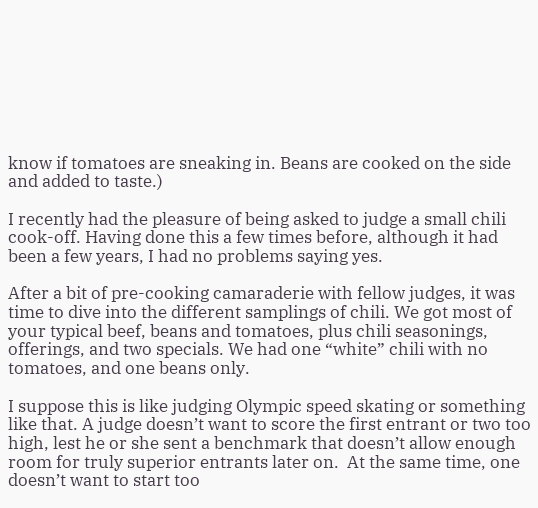know if tomatoes are sneaking in. Beans are cooked on the side and added to taste.)

I recently had the pleasure of being asked to judge a small chili cook-off. Having done this a few times before, although it had been a few years, I had no problems saying yes.

After a bit of pre-cooking camaraderie with fellow judges, it was time to dive into the different samplings of chili. We got most of your typical beef, beans and tomatoes, plus chili seasonings, offerings, and two specials. We had one “white” chili with no tomatoes, and one beans only.

I suppose this is like judging Olympic speed skating or something like that. A judge doesn’t want to score the first entrant or two too high, lest he or she sent a benchmark that doesn’t allow enough room for truly superior entrants later on.  At the same time, one doesn’t want to start too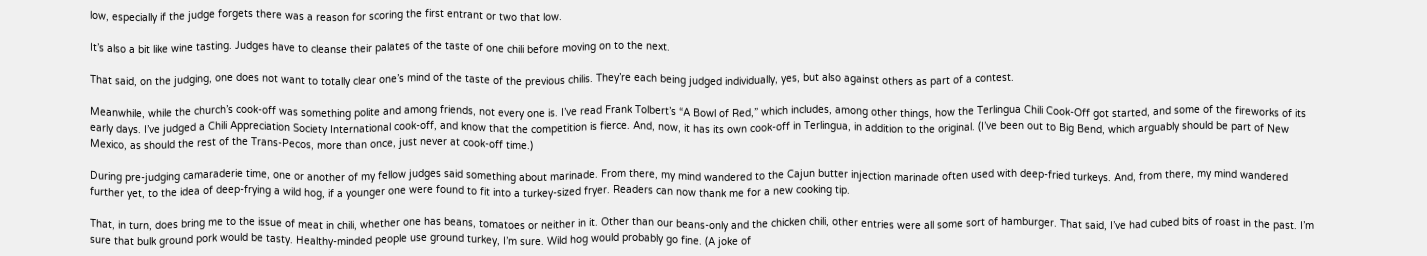low, especially if the judge forgets there was a reason for scoring the first entrant or two that low.

It’s also a bit like wine tasting. Judges have to cleanse their palates of the taste of one chili before moving on to the next.

That said, on the judging, one does not want to totally clear one’s mind of the taste of the previous chilis. They’re each being judged individually, yes, but also against others as part of a contest.

Meanwhile, while the church’s cook-off was something polite and among friends, not every one is. I’ve read Frank Tolbert’s “A Bowl of Red,” which includes, among other things, how the Terlingua Chili Cook-Off got started, and some of the fireworks of its early days. I’ve judged a Chili Appreciation Society International cook-off, and know that the competition is fierce. And, now, it has its own cook-off in Terlingua, in addition to the original. (I’ve been out to Big Bend, which arguably should be part of New Mexico, as should the rest of the Trans-Pecos, more than once, just never at cook-off time.)

During pre-judging camaraderie time, one or another of my fellow judges said something about marinade. From there, my mind wandered to the Cajun butter injection marinade often used with deep-fried turkeys. And, from there, my mind wandered further yet, to the idea of deep-frying a wild hog, if a younger one were found to fit into a turkey-sized fryer. Readers can now thank me for a new cooking tip.

That, in turn, does bring me to the issue of meat in chili, whether one has beans, tomatoes or neither in it. Other than our beans-only and the chicken chili, other entries were all some sort of hamburger. That said, I’ve had cubed bits of roast in the past. I’m sure that bulk ground pork would be tasty. Healthy-minded people use ground turkey, I’m sure. Wild hog would probably go fine. (A joke of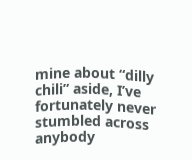mine about “dilly chili” aside, I’ve fortunately never stumbled across anybody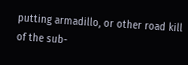putting armadillo, or other road kill of the sub-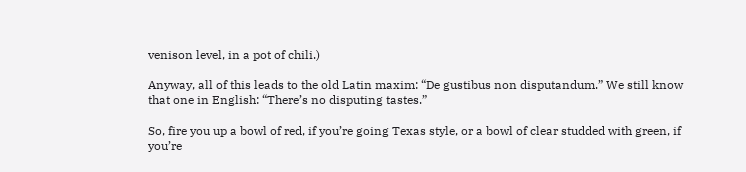venison level, in a pot of chili.)

Anyway, all of this leads to the old Latin maxim: “De gustibus non disputandum.” We still know that one in English: “There’s no disputing tastes.”

So, fire you up a bowl of red, if you’re going Texas style, or a bowl of clear studded with green, if you’re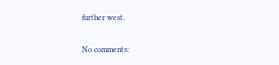further west.

No comments: